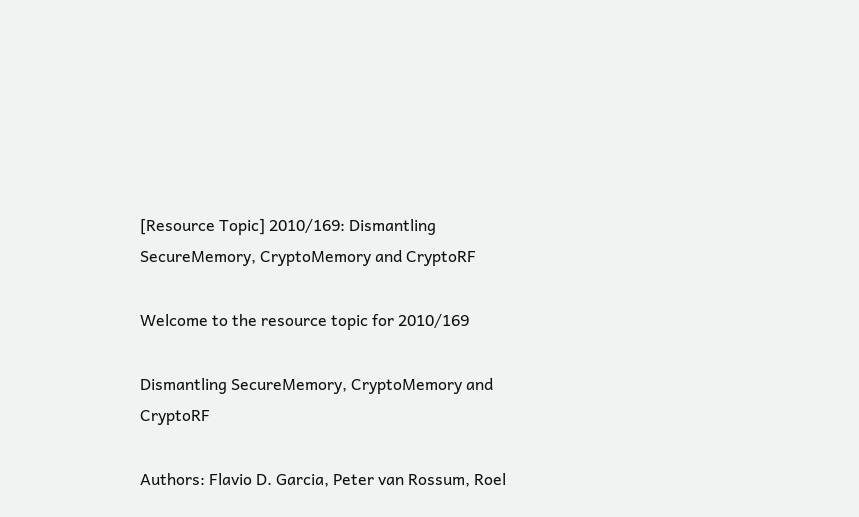[Resource Topic] 2010/169: Dismantling SecureMemory, CryptoMemory and CryptoRF

Welcome to the resource topic for 2010/169

Dismantling SecureMemory, CryptoMemory and CryptoRF

Authors: Flavio D. Garcia, Peter van Rossum, Roel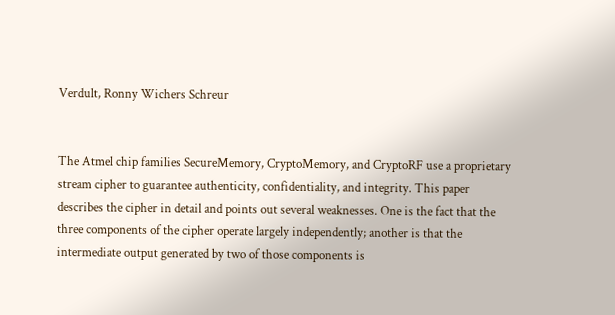Verdult, Ronny Wichers Schreur


The Atmel chip families SecureMemory, CryptoMemory, and CryptoRF use a proprietary stream cipher to guarantee authenticity, confidentiality, and integrity. This paper describes the cipher in detail and points out several weaknesses. One is the fact that the three components of the cipher operate largely independently; another is that the intermediate output generated by two of those components is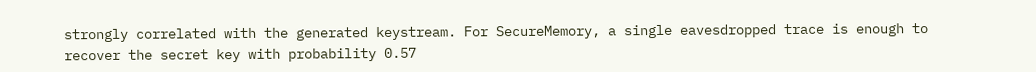strongly correlated with the generated keystream. For SecureMemory, a single eavesdropped trace is enough to recover the secret key with probability 0.57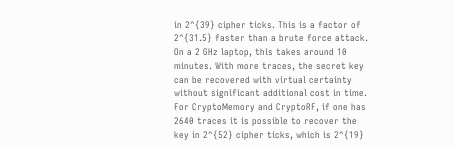in 2^{39} cipher ticks. This is a factor of 2^{31.5} faster than a brute force attack. On a 2 GHz laptop, this takes around 10 minutes. With more traces, the secret key can be recovered with virtual certainty without significant additional cost in time. For CryptoMemory and CryptoRF, if one has 2640 traces it is possible to recover the key in 2^{52} cipher ticks, which is 2^{19}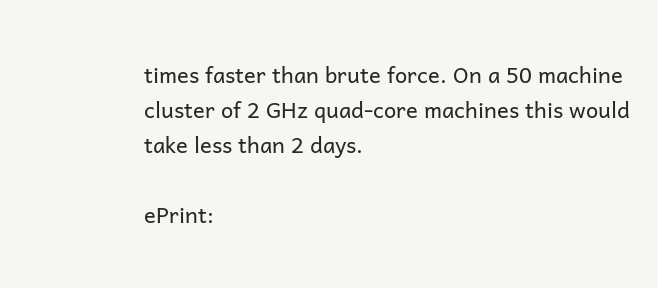times faster than brute force. On a 50 machine cluster of 2 GHz quad-core machines this would take less than 2 days.

ePrint: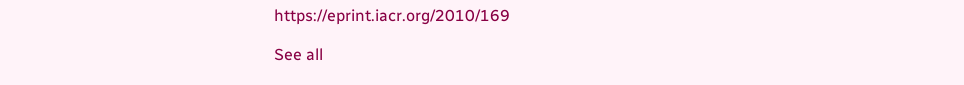https://eprint.iacr.org/2010/169

See all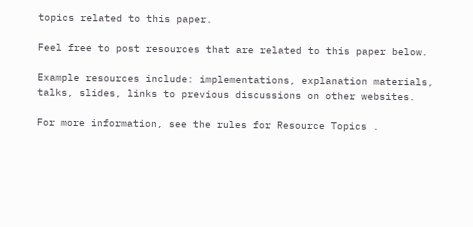topics related to this paper.

Feel free to post resources that are related to this paper below.

Example resources include: implementations, explanation materials, talks, slides, links to previous discussions on other websites.

For more information, see the rules for Resource Topics .